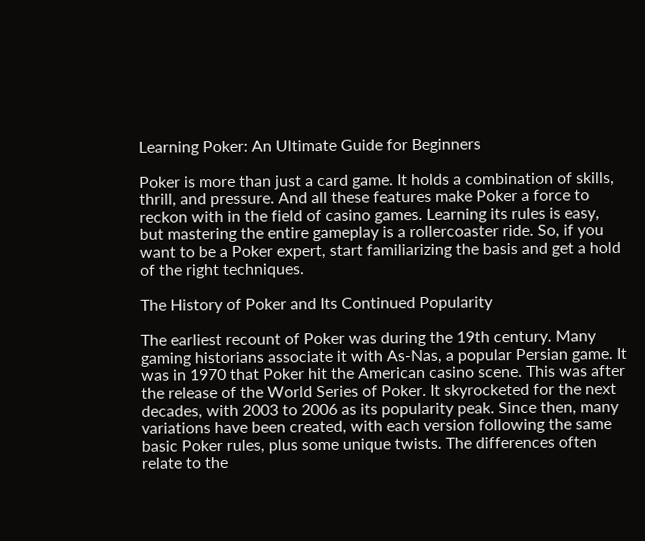Learning Poker: An Ultimate Guide for Beginners

Poker is more than just a card game. It holds a combination of skills, thrill, and pressure. And all these features make Poker a force to reckon with in the field of casino games. Learning its rules is easy, but mastering the entire gameplay is a rollercoaster ride. So, if you want to be a Poker expert, start familiarizing the basis and get a hold of the right techniques.

The History of Poker and Its Continued Popularity

The earliest recount of Poker was during the 19th century. Many gaming historians associate it with As-Nas, a popular Persian game. It was in 1970 that Poker hit the American casino scene. This was after the release of the World Series of Poker. It skyrocketed for the next decades, with 2003 to 2006 as its popularity peak. Since then, many variations have been created, with each version following the same basic Poker rules, plus some unique twists. The differences often relate to the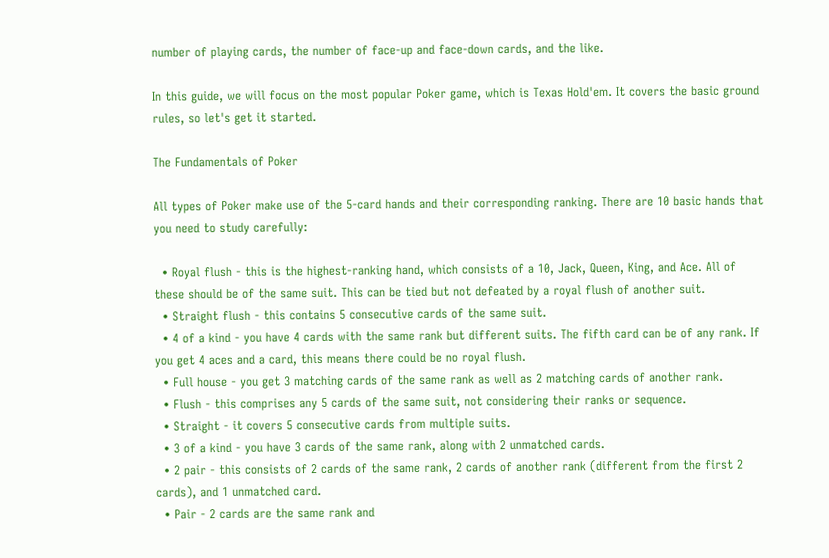number of playing cards, the number of face-up and face-down cards, and the like.

In this guide, we will focus on the most popular Poker game, which is Texas Hold'em. It covers the basic ground rules, so let's get it started.

The Fundamentals of Poker

All types of Poker make use of the 5-card hands and their corresponding ranking. There are 10 basic hands that you need to study carefully:

  • Royal flush - this is the highest-ranking hand, which consists of a 10, Jack, Queen, King, and Ace. All of these should be of the same suit. This can be tied but not defeated by a royal flush of another suit.
  • Straight flush - this contains 5 consecutive cards of the same suit.
  • 4 of a kind - you have 4 cards with the same rank but different suits. The fifth card can be of any rank. If you get 4 aces and a card, this means there could be no royal flush.
  • Full house - you get 3 matching cards of the same rank as well as 2 matching cards of another rank.
  • Flush - this comprises any 5 cards of the same suit, not considering their ranks or sequence.
  • Straight - it covers 5 consecutive cards from multiple suits.
  • 3 of a kind - you have 3 cards of the same rank, along with 2 unmatched cards.
  • 2 pair - this consists of 2 cards of the same rank, 2 cards of another rank (different from the first 2 cards), and 1 unmatched card.
  • Pair - 2 cards are the same rank and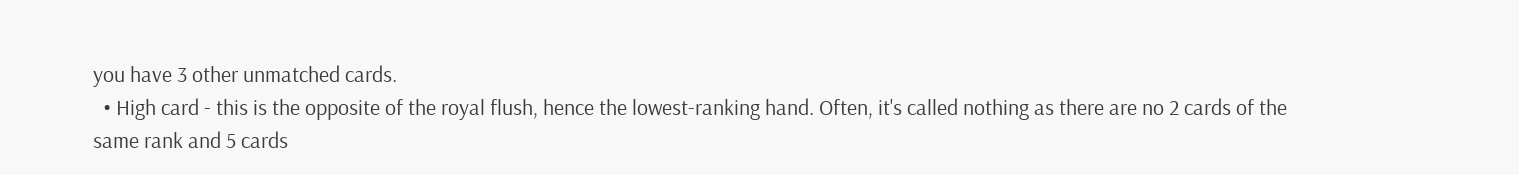you have 3 other unmatched cards.
  • High card - this is the opposite of the royal flush, hence the lowest-ranking hand. Often, it's called nothing as there are no 2 cards of the same rank and 5 cards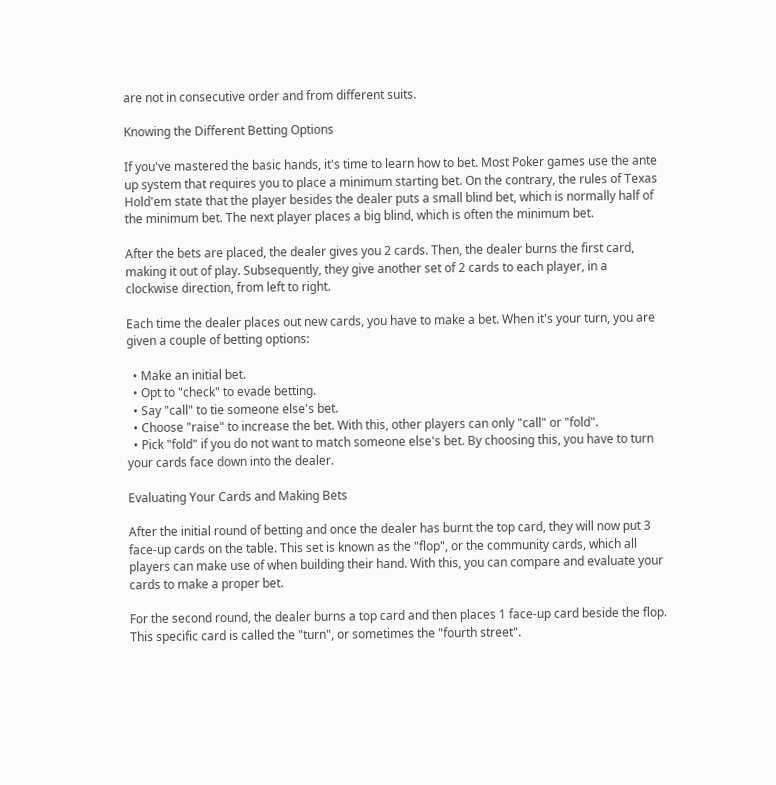are not in consecutive order and from different suits.

Knowing the Different Betting Options

If you've mastered the basic hands, it's time to learn how to bet. Most Poker games use the ante up system that requires you to place a minimum starting bet. On the contrary, the rules of Texas Hold'em state that the player besides the dealer puts a small blind bet, which is normally half of the minimum bet. The next player places a big blind, which is often the minimum bet.

After the bets are placed, the dealer gives you 2 cards. Then, the dealer burns the first card, making it out of play. Subsequently, they give another set of 2 cards to each player, in a clockwise direction, from left to right.

Each time the dealer places out new cards, you have to make a bet. When it's your turn, you are given a couple of betting options:

  • Make an initial bet.
  • Opt to "check" to evade betting.
  • Say "call" to tie someone else's bet.
  • Choose "raise" to increase the bet. With this, other players can only "call" or "fold".
  • Pick "fold" if you do not want to match someone else's bet. By choosing this, you have to turn your cards face down into the dealer.

Evaluating Your Cards and Making Bets

After the initial round of betting and once the dealer has burnt the top card, they will now put 3 face-up cards on the table. This set is known as the "flop", or the community cards, which all players can make use of when building their hand. With this, you can compare and evaluate your cards to make a proper bet.

For the second round, the dealer burns a top card and then places 1 face-up card beside the flop. This specific card is called the "turn", or sometimes the "fourth street".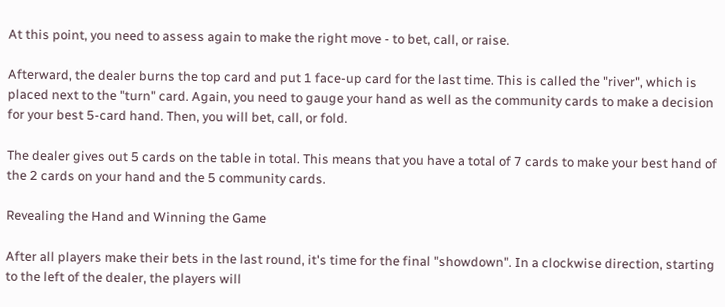At this point, you need to assess again to make the right move - to bet, call, or raise.

Afterward, the dealer burns the top card and put 1 face-up card for the last time. This is called the "river", which is placed next to the "turn" card. Again, you need to gauge your hand as well as the community cards to make a decision for your best 5-card hand. Then, you will bet, call, or fold.

The dealer gives out 5 cards on the table in total. This means that you have a total of 7 cards to make your best hand of the 2 cards on your hand and the 5 community cards.

Revealing the Hand and Winning the Game

After all players make their bets in the last round, it's time for the final "showdown". In a clockwise direction, starting to the left of the dealer, the players will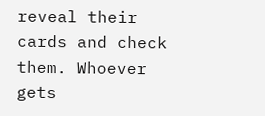reveal their cards and check them. Whoever gets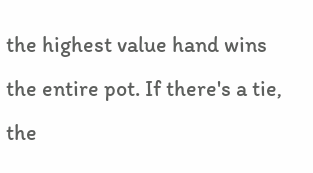the highest value hand wins the entire pot. If there's a tie, the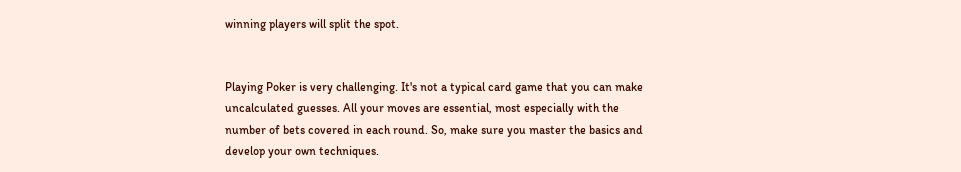winning players will split the spot.


Playing Poker is very challenging. It's not a typical card game that you can make uncalculated guesses. All your moves are essential, most especially with the number of bets covered in each round. So, make sure you master the basics and develop your own techniques.